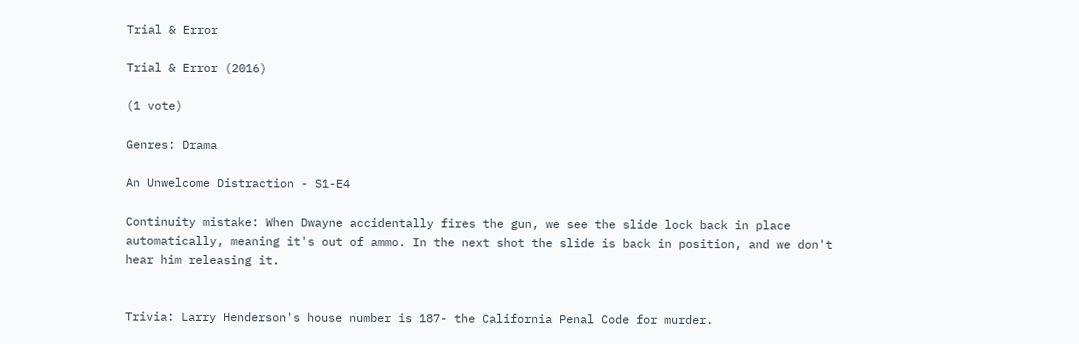Trial & Error

Trial & Error (2016)

(1 vote)

Genres: Drama

An Unwelcome Distraction - S1-E4

Continuity mistake: When Dwayne accidentally fires the gun, we see the slide lock back in place automatically, meaning it's out of ammo. In the next shot the slide is back in position, and we don't hear him releasing it.


Trivia: Larry Henderson's house number is 187- the California Penal Code for murder.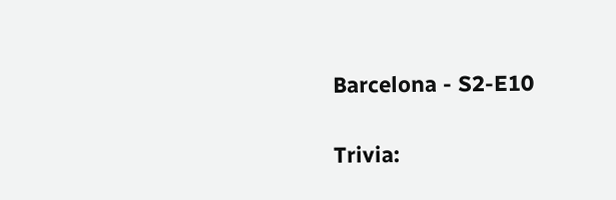Barcelona - S2-E10

Trivia: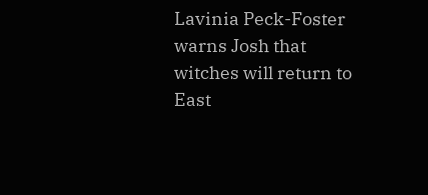Lavinia Peck-Foster warns Josh that witches will return to East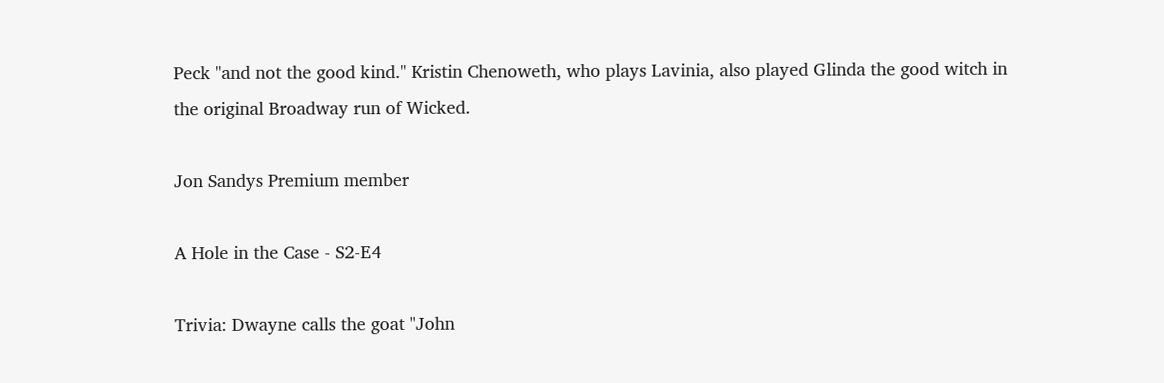Peck "and not the good kind." Kristin Chenoweth, who plays Lavinia, also played Glinda the good witch in the original Broadway run of Wicked.

Jon Sandys Premium member

A Hole in the Case - S2-E4

Trivia: Dwayne calls the goat "John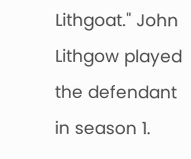Lithgoat." John Lithgow played the defendant in season 1.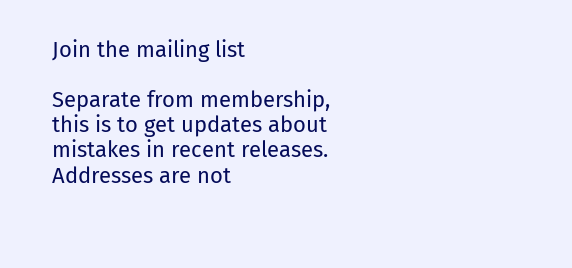Join the mailing list

Separate from membership, this is to get updates about mistakes in recent releases. Addresses are not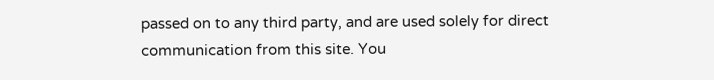passed on to any third party, and are used solely for direct communication from this site. You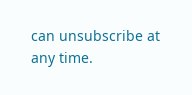can unsubscribe at any time.